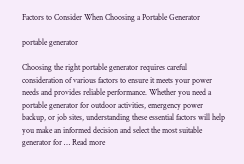Factors to Consider When Choosing a Portable Generator

portable generator

Choosing the right portable generator requires careful consideration of various factors to ensure it meets your power needs and provides reliable performance. Whether you need a portable generator for outdoor activities, emergency power backup, or job sites, understanding these essential factors will help you make an informed decision and select the most suitable generator for … Read more